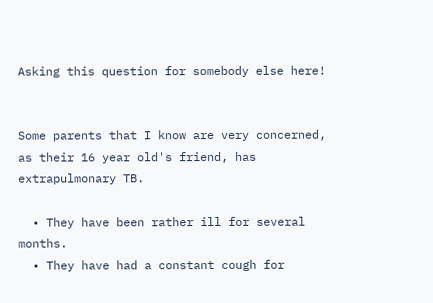Asking this question for somebody else here!


Some parents that I know are very concerned, as their 16 year old's friend, has extrapulmonary TB.

  • They have been rather ill for several months.
  • They have had a constant cough for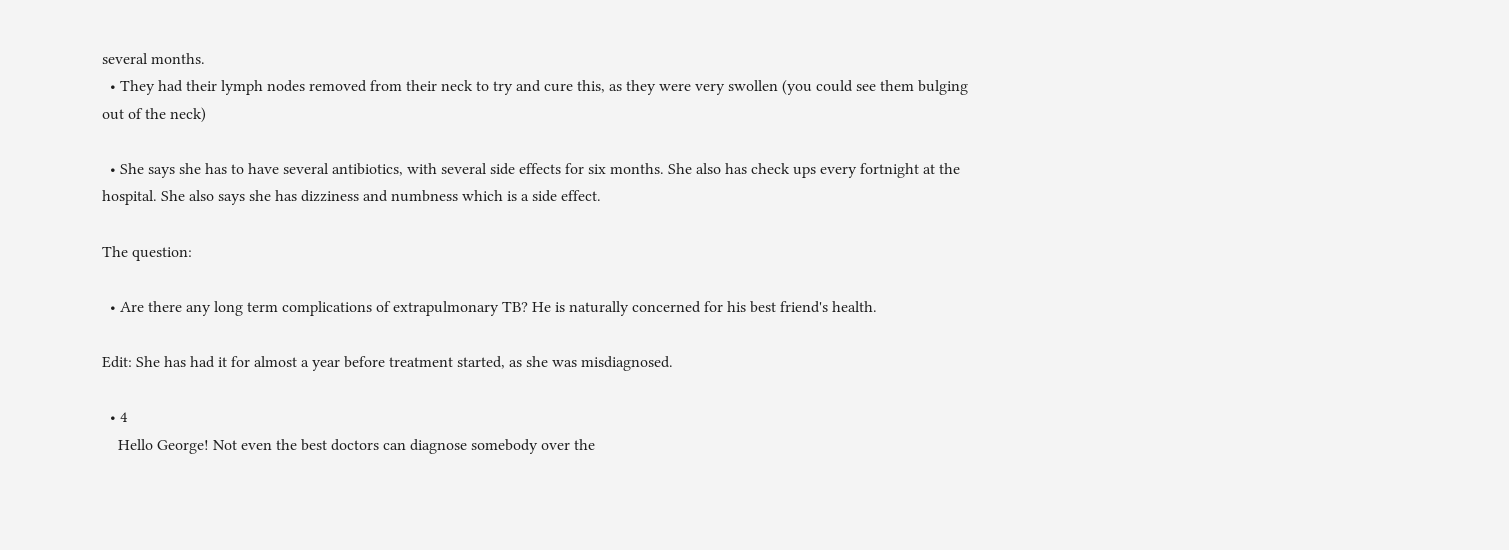several months.
  • They had their lymph nodes removed from their neck to try and cure this, as they were very swollen (you could see them bulging out of the neck)

  • She says she has to have several antibiotics, with several side effects for six months. She also has check ups every fortnight at the hospital. She also says she has dizziness and numbness which is a side effect.

The question:

  • Are there any long term complications of extrapulmonary TB? He is naturally concerned for his best friend's health.

Edit: She has had it for almost a year before treatment started, as she was misdiagnosed.

  • 4
    Hello George! Not even the best doctors can diagnose somebody over the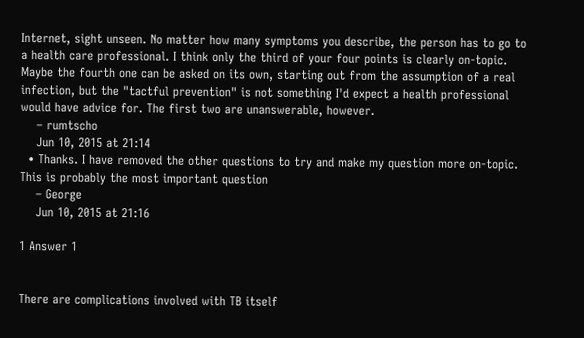Internet, sight unseen. No matter how many symptoms you describe, the person has to go to a health care professional. I think only the third of your four points is clearly on-topic. Maybe the fourth one can be asked on its own, starting out from the assumption of a real infection, but the "tactful prevention" is not something I'd expect a health professional would have advice for. The first two are unanswerable, however.
    – rumtscho
    Jun 10, 2015 at 21:14
  • Thanks. I have removed the other questions to try and make my question more on-topic. This is probably the most important question
    – George
    Jun 10, 2015 at 21:16

1 Answer 1


There are complications involved with TB itself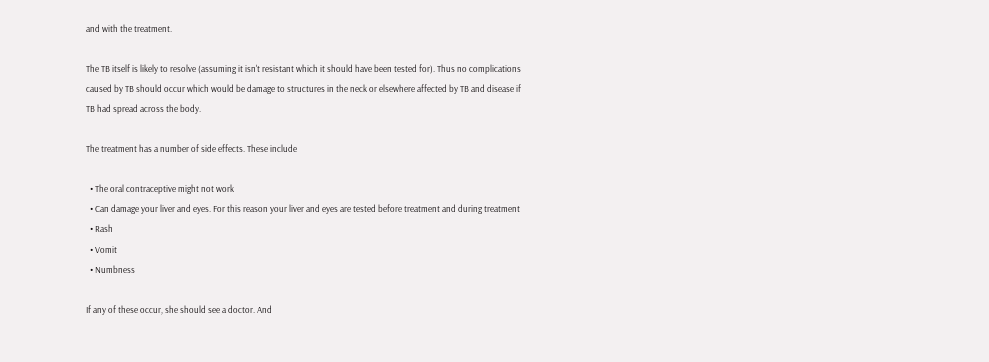and with the treatment.

The TB itself is likely to resolve (assuming it isn't resistant which it should have been tested for). Thus no complications caused by TB should occur which would be damage to structures in the neck or elsewhere affected by TB and disease if TB had spread across the body.

The treatment has a number of side effects. These include

  • The oral contraceptive might not work
  • Can damage your liver and eyes. For this reason your liver and eyes are tested before treatment and during treatment
  • Rash
  • Vomit
  • Numbness

If any of these occur, she should see a doctor. And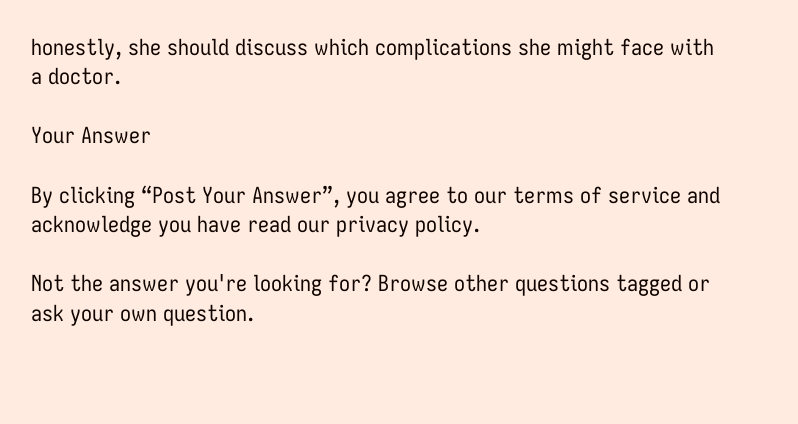honestly, she should discuss which complications she might face with a doctor.

Your Answer

By clicking “Post Your Answer”, you agree to our terms of service and acknowledge you have read our privacy policy.

Not the answer you're looking for? Browse other questions tagged or ask your own question.